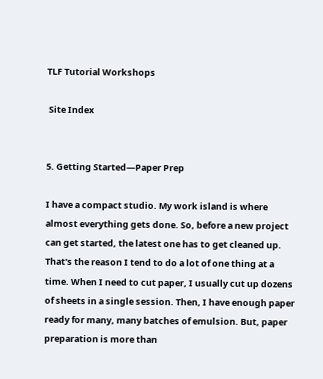TLF Tutorial Workshops

 Site Index


5. Getting Started—Paper Prep

I have a compact studio. My work island is where almost everything gets done. So, before a new project can get started, the latest one has to get cleaned up. That's the reason I tend to do a lot of one thing at a time. When I need to cut paper, I usually cut up dozens of sheets in a single session. Then, I have enough paper ready for many, many batches of emulsion. But, paper preparation is more than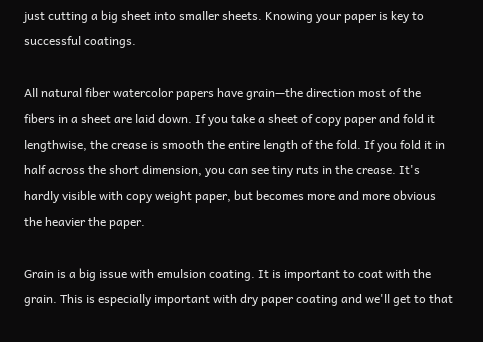just cutting a big sheet into smaller sheets. Knowing your paper is key to successful coatings.

All natural fiber watercolor papers have grain—the direction most of the fibers in a sheet are laid down. If you take a sheet of copy paper and fold it lengthwise, the crease is smooth the entire length of the fold. If you fold it in half across the short dimension, you can see tiny ruts in the crease. It's hardly visible with copy weight paper, but becomes more and more obvious the heavier the paper.

Grain is a big issue with emulsion coating. It is important to coat with the grain. This is especially important with dry paper coating and we'll get to that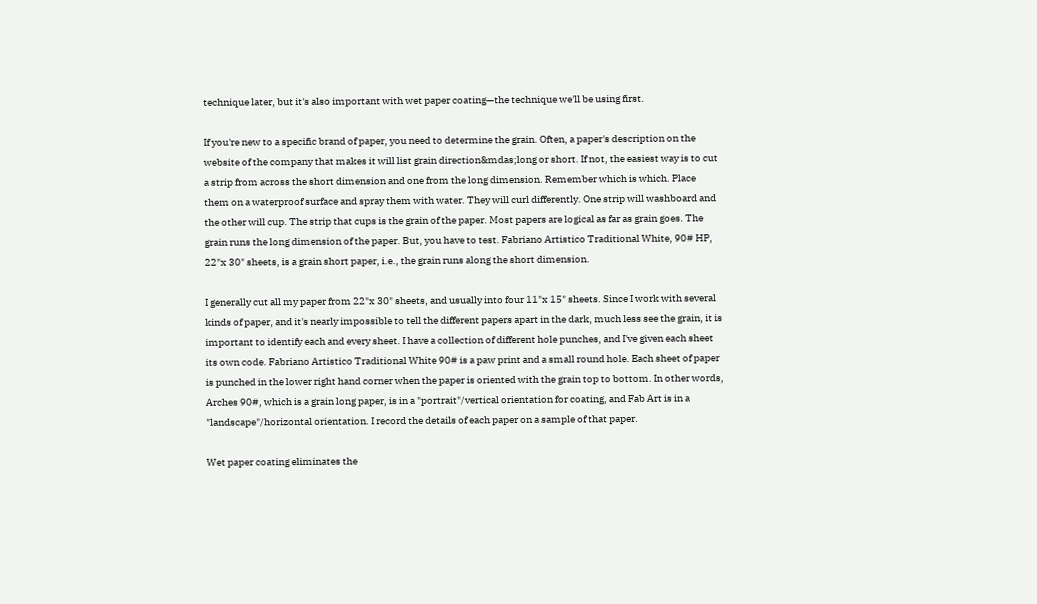technique later, but it's also important with wet paper coating—the technique we'll be using first.

If you're new to a specific brand of paper, you need to determine the grain. Often, a paper's description on the website of the company that makes it will list grain direction&mdas;long or short. If not, the easiest way is to cut a strip from across the short dimension and one from the long dimension. Remember which is which. Place them on a waterproof surface and spray them with water. They will curl differently. One strip will washboard and the other will cup. The strip that cups is the grain of the paper. Most papers are logical as far as grain goes. The grain runs the long dimension of the paper. But, you have to test. Fabriano Artistico Traditional White, 90# HP, 22"x 30" sheets, is a grain short paper, i.e., the grain runs along the short dimension.

I generally cut all my paper from 22"x 30" sheets, and usually into four 11"x 15" sheets. Since I work with several kinds of paper, and it's nearly impossible to tell the different papers apart in the dark, much less see the grain, it is important to identify each and every sheet. I have a collection of different hole punches, and I've given each sheet its own code. Fabriano Artistico Traditional White 90# is a paw print and a small round hole. Each sheet of paper is punched in the lower right hand corner when the paper is oriented with the grain top to bottom. In other words, Arches 90#, which is a grain long paper, is in a "portrait"/vertical orientation for coating, and Fab Art is in a "landscape"/horizontal orientation. I record the details of each paper on a sample of that paper.

Wet paper coating eliminates the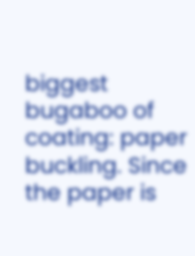biggest bugaboo of coating: paper buckling. Since the paper is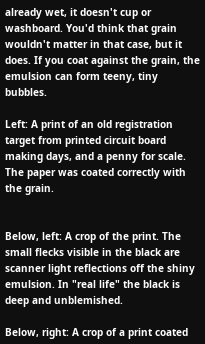already wet, it doesn't cup or washboard. You'd think that grain wouldn't matter in that case, but it does. If you coat against the grain, the emulsion can form teeny, tiny bubbles.

Left: A print of an old registration target from printed circuit board making days, and a penny for scale. The paper was coated correctly with the grain.


Below, left: A crop of the print. The small flecks visible in the black are scanner light reflections off the shiny emulsion. In "real life" the black is deep and unblemished.

Below, right: A crop of a print coated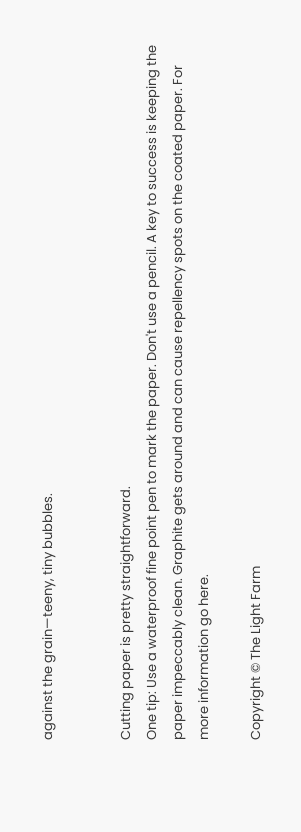against the grain—teeny, tiny bubbles.


Cutting paper is pretty straightforward.
One tip: Use a waterproof fine point pen to mark the paper. Don't use a pencil. A key to success is keeping the paper impeccably clean. Graphite gets around and can cause repellency spots on the coated paper. For more information go here.

Copyright © The Light Farm